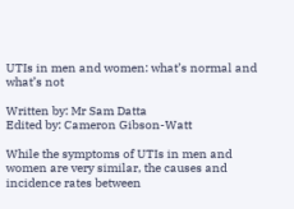UTIs in men and women: what’s normal and what’s not

Written by: Mr Sam Datta
Edited by: Cameron Gibson-Watt

While the symptoms of UTIs in men and women are very similar, the causes and incidence rates between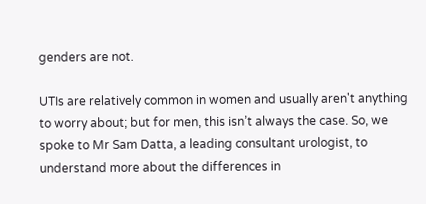genders are not.

UTIs are relatively common in women and usually aren't anything to worry about; but for men, this isn’t always the case. So, we spoke to Mr Sam Datta, a leading consultant urologist, to understand more about the differences in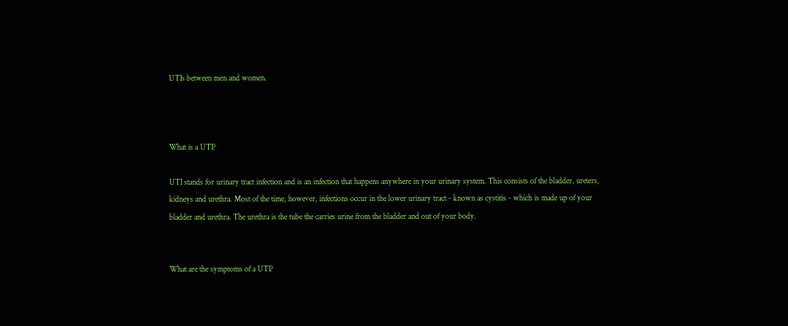UTIs between men and women.



What is a UTI?

UTI stands for urinary tract infection and is an infection that happens anywhere in your urinary system. This consists of the bladder, ureters, kidneys and urethra. Most of the time, however, infections occur in the lower urinary tract - known as cystitis - which is made up of your bladder and urethra. The urethra is the tube the carries urine from the bladder and out of your body.


What are the symptoms of a UTI?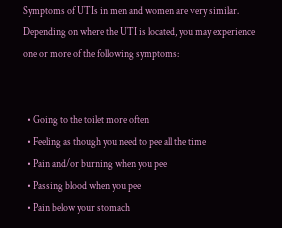Symptoms of UTIs in men and women are very similar. Depending on where the UTI is located, you may experience one or more of the following symptoms:


  • Going to the toilet more often
  • Feeling as though you need to pee all the time
  • Pain and/or burning when you pee
  • Passing blood when you pee
  • Pain below your stomach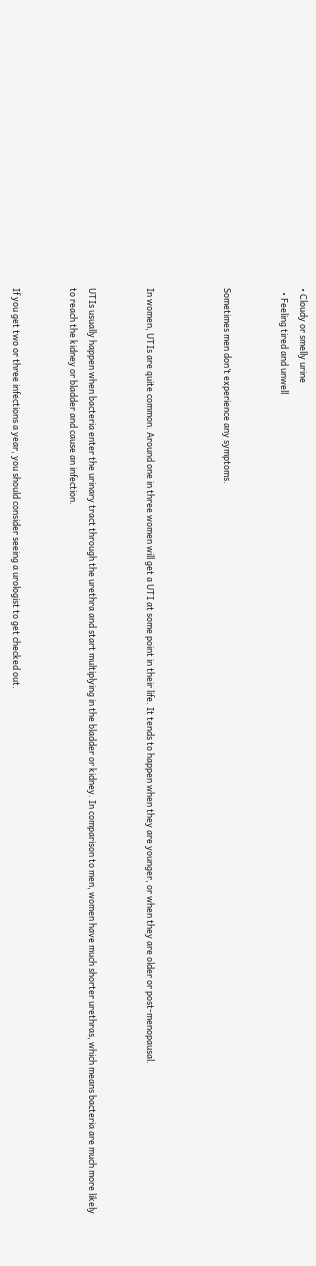• Cloudy or smelly urine
  • Feeling tired and unwell


Sometimes men don’t experience any symptoms.



In women, UTIs are quite common. Around one in three women will get a UTI at some point in their life. It tends to happen when they are younger, or when they are older or post-menopausal.


UTIs usually happen when bacteria enter the urinary tract through the urethra and start multiplying in the bladder or kidney. In comparison to men, women have much shorter urethras, which means bacteria are much more likely to reach the kidney or bladder and cause an infection.


If you get two or three infections a year, you should consider seeing a urologist to get checked out.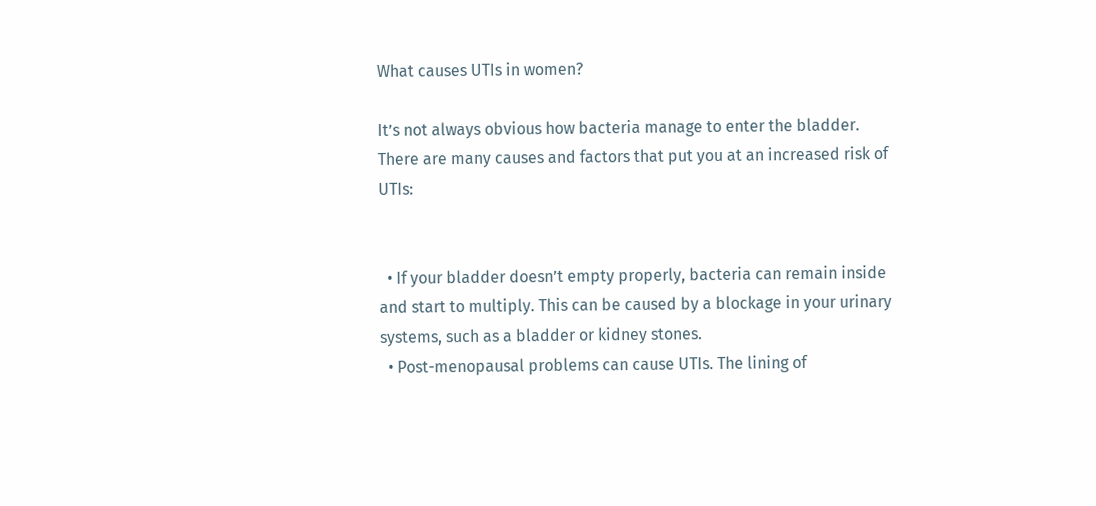What causes UTIs in women?

It’s not always obvious how bacteria manage to enter the bladder. There are many causes and factors that put you at an increased risk of UTIs:


  • If your bladder doesn’t empty properly, bacteria can remain inside and start to multiply. This can be caused by a blockage in your urinary systems, such as a bladder or kidney stones.
  • Post-menopausal problems can cause UTIs. The lining of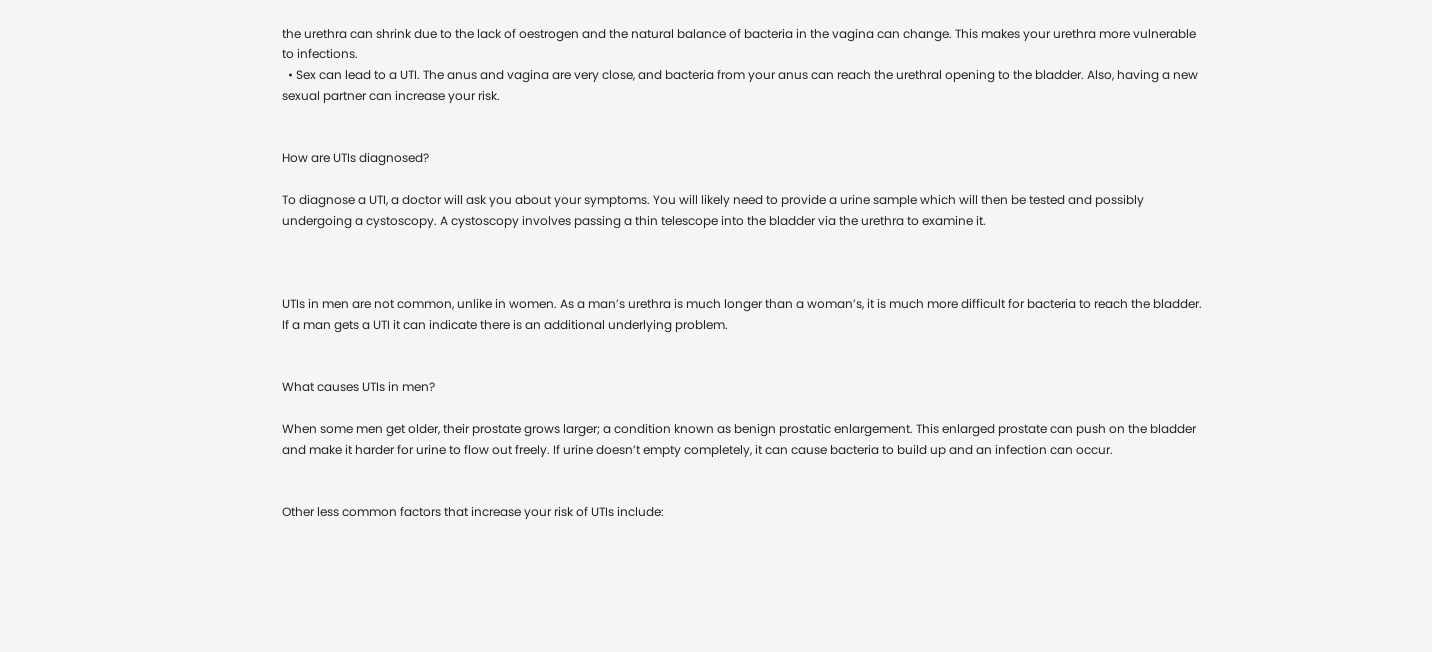the urethra can shrink due to the lack of oestrogen and the natural balance of bacteria in the vagina can change. This makes your urethra more vulnerable to infections.
  • Sex can lead to a UTI. The anus and vagina are very close, and bacteria from your anus can reach the urethral opening to the bladder. Also, having a new sexual partner can increase your risk.


How are UTIs diagnosed?

To diagnose a UTI, a doctor will ask you about your symptoms. You will likely need to provide a urine sample which will then be tested and possibly undergoing a cystoscopy. A cystoscopy involves passing a thin telescope into the bladder via the urethra to examine it.



UTIs in men are not common, unlike in women. As a man’s urethra is much longer than a woman’s, it is much more difficult for bacteria to reach the bladder. If a man gets a UTI it can indicate there is an additional underlying problem.


What causes UTIs in men?

When some men get older, their prostate grows larger; a condition known as benign prostatic enlargement. This enlarged prostate can push on the bladder and make it harder for urine to flow out freely. If urine doesn’t empty completely, it can cause bacteria to build up and an infection can occur.


Other less common factors that increase your risk of UTIs include: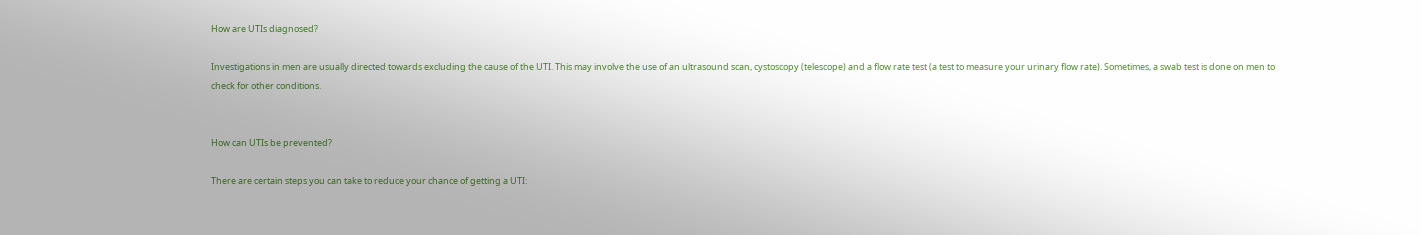How are UTIs diagnosed?

Investigations in men are usually directed towards excluding the cause of the UTI. This may involve the use of an ultrasound scan, cystoscopy (telescope) and a flow rate test (a test to measure your urinary flow rate). Sometimes, a swab test is done on men to check for other conditions.


How can UTIs be prevented?

There are certain steps you can take to reduce your chance of getting a UTI: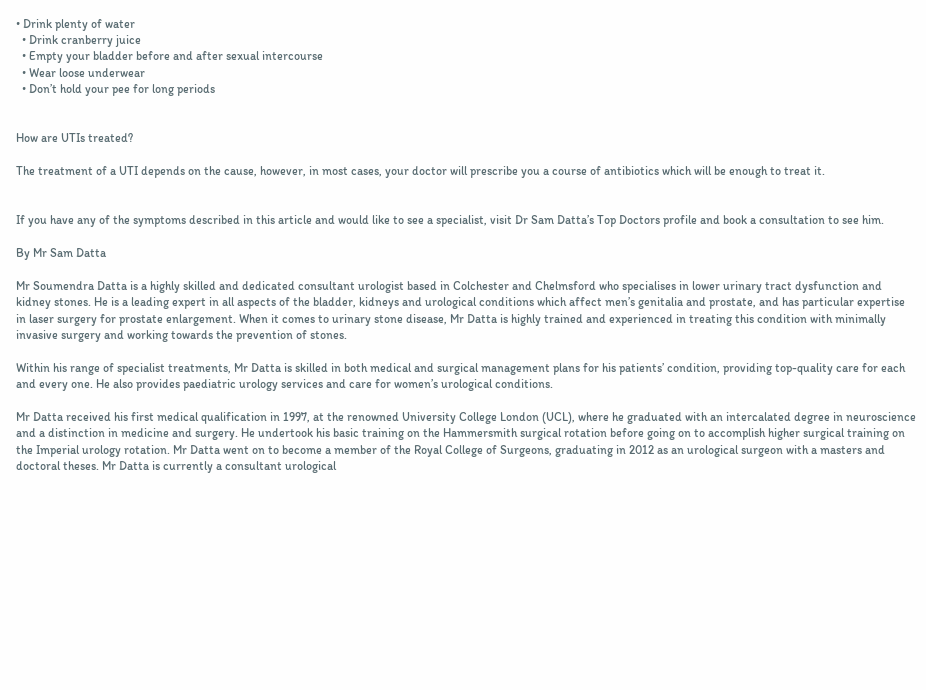• Drink plenty of water
  • Drink cranberry juice
  • Empty your bladder before and after sexual intercourse
  • Wear loose underwear
  • Don’t hold your pee for long periods


How are UTIs treated?

The treatment of a UTI depends on the cause, however, in most cases, your doctor will prescribe you a course of antibiotics which will be enough to treat it.


If you have any of the symptoms described in this article and would like to see a specialist, visit Dr Sam Datta’s Top Doctors profile and book a consultation to see him.

By Mr Sam Datta

Mr Soumendra Datta is a highly skilled and dedicated consultant urologist based in Colchester and Chelmsford who specialises in lower urinary tract dysfunction and kidney stones. He is a leading expert in all aspects of the bladder, kidneys and urological conditions which affect men’s genitalia and prostate, and has particular expertise in laser surgery for prostate enlargement. When it comes to urinary stone disease, Mr Datta is highly trained and experienced in treating this condition with minimally invasive surgery and working towards the prevention of stones.

Within his range of specialist treatments, Mr Datta is skilled in both medical and surgical management plans for his patients’ condition, providing top-quality care for each and every one. He also provides paediatric urology services and care for women’s urological conditions.

Mr Datta received his first medical qualification in 1997, at the renowned University College London (UCL), where he graduated with an intercalated degree in neuroscience and a distinction in medicine and surgery. He undertook his basic training on the Hammersmith surgical rotation before going on to accomplish higher surgical training on the Imperial urology rotation. Mr Datta went on to become a member of the Royal College of Surgeons, graduating in 2012 as an urological surgeon with a masters and doctoral theses. Mr Datta is currently a consultant urological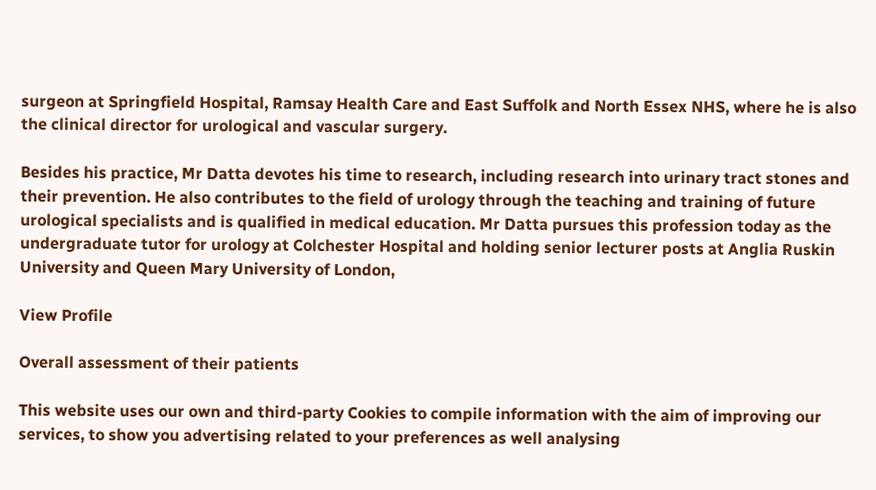surgeon at Springfield Hospital, Ramsay Health Care and East Suffolk and North Essex NHS, where he is also the clinical director for urological and vascular surgery.

Besides his practice, Mr Datta devotes his time to research, including research into urinary tract stones and their prevention. He also contributes to the field of urology through the teaching and training of future urological specialists and is qualified in medical education. Mr Datta pursues this profession today as the undergraduate tutor for urology at Colchester Hospital and holding senior lecturer posts at Anglia Ruskin University and Queen Mary University of London,

View Profile

Overall assessment of their patients

This website uses our own and third-party Cookies to compile information with the aim of improving our services, to show you advertising related to your preferences as well analysing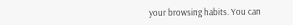your browsing habits. You can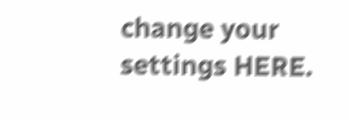change your settings HERE.